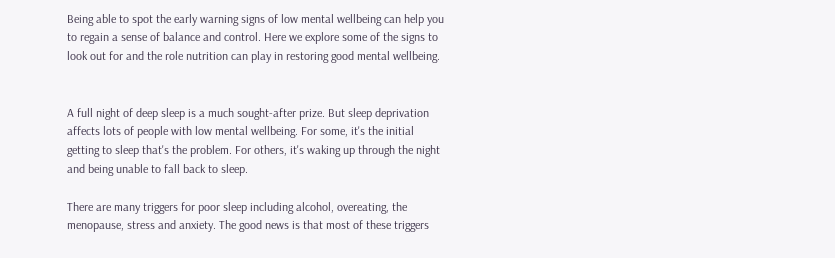Being able to spot the early warning signs of low mental wellbeing can help you to regain a sense of balance and control. Here we explore some of the signs to look out for and the role nutrition can play in restoring good mental wellbeing.


A full night of deep sleep is a much sought-after prize. But sleep deprivation affects lots of people with low mental wellbeing. For some, it's the initial getting to sleep that's the problem. For others, it's waking up through the night and being unable to fall back to sleep.

There are many triggers for poor sleep including alcohol, overeating, the menopause, stress and anxiety. The good news is that most of these triggers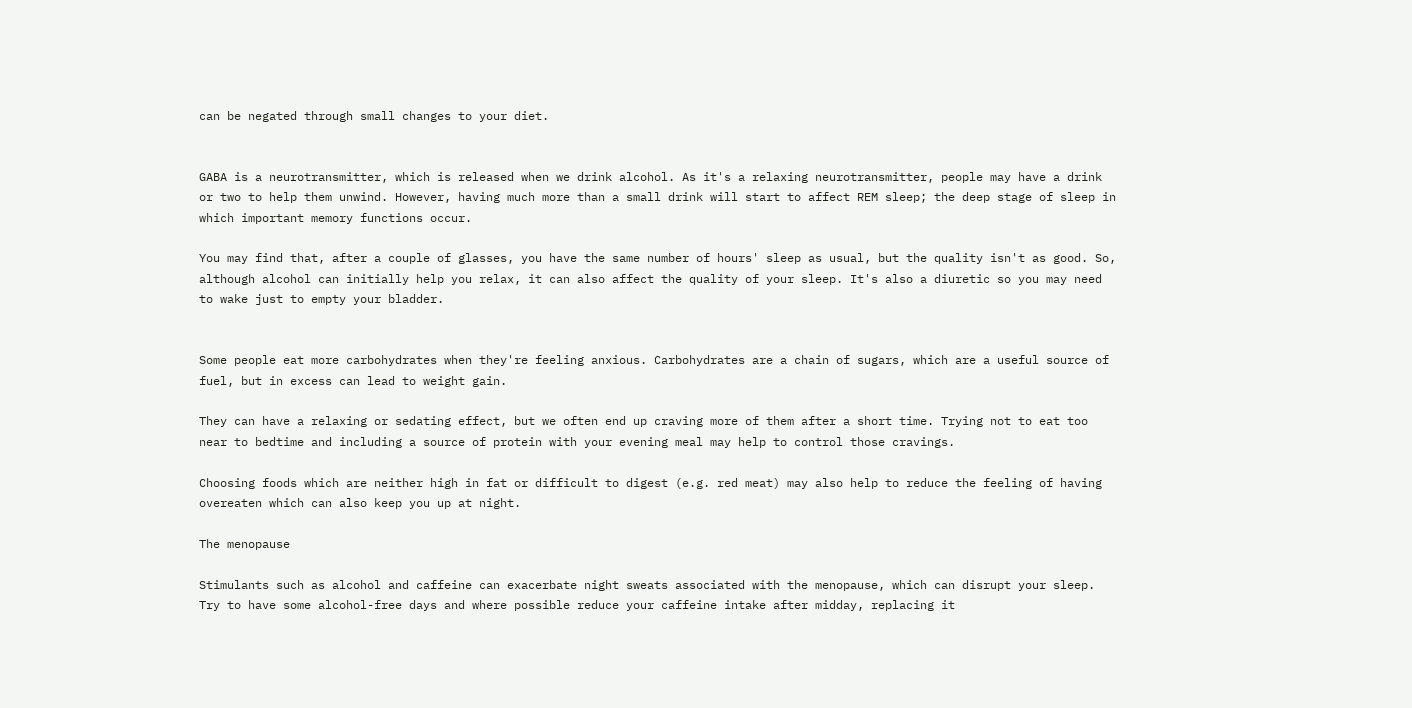can be negated through small changes to your diet.


GABA is a neurotransmitter, which is released when we drink alcohol. As it's a relaxing neurotransmitter, people may have a drink or two to help them unwind. However, having much more than a small drink will start to affect REM sleep; the deep stage of sleep in which important memory functions occur.

You may find that, after a couple of glasses, you have the same number of hours' sleep as usual, but the quality isn't as good. So, although alcohol can initially help you relax, it can also affect the quality of your sleep. It's also a diuretic so you may need to wake just to empty your bladder.


Some people eat more carbohydrates when they're feeling anxious. Carbohydrates are a chain of sugars, which are a useful source of fuel, but in excess can lead to weight gain.

They can have a relaxing or sedating effect, but we often end up craving more of them after a short time. Trying not to eat too near to bedtime and including a source of protein with your evening meal may help to control those cravings.

Choosing foods which are neither high in fat or difficult to digest (e.g. red meat) may also help to reduce the feeling of having overeaten which can also keep you up at night.

The menopause

Stimulants such as alcohol and caffeine can exacerbate night sweats associated with the menopause, which can disrupt your sleep. Try to have some alcohol-free days and where possible reduce your caffeine intake after midday, replacing it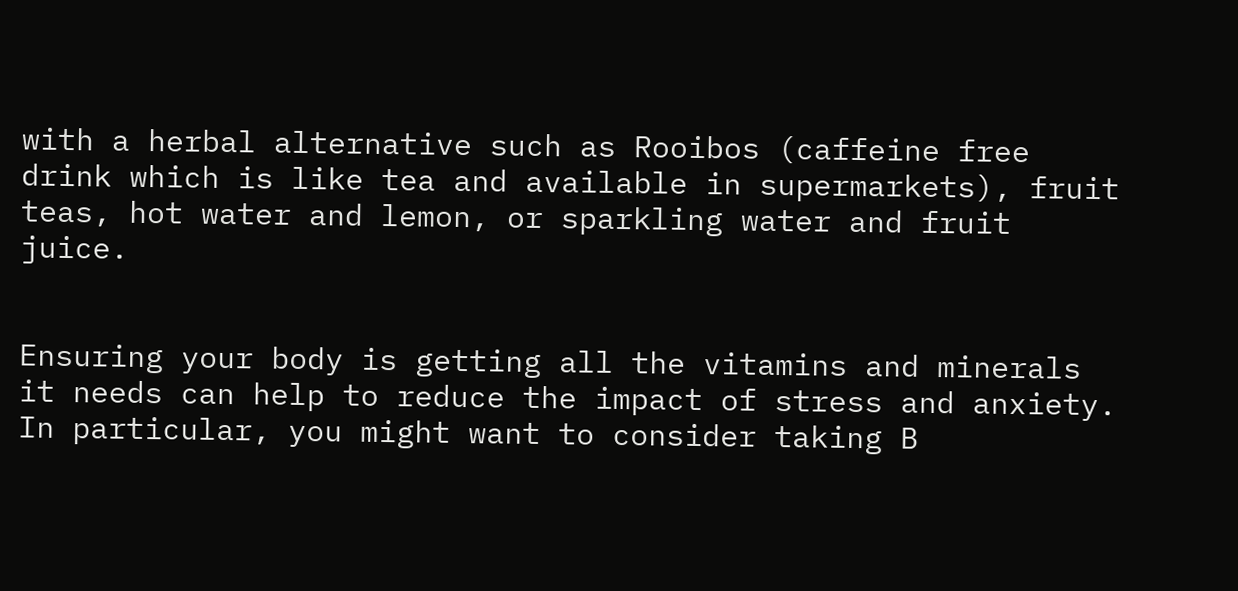with a herbal alternative such as Rooibos (caffeine free drink which is like tea and available in supermarkets), fruit teas, hot water and lemon, or sparkling water and fruit juice.


Ensuring your body is getting all the vitamins and minerals it needs can help to reduce the impact of stress and anxiety. In particular, you might want to consider taking B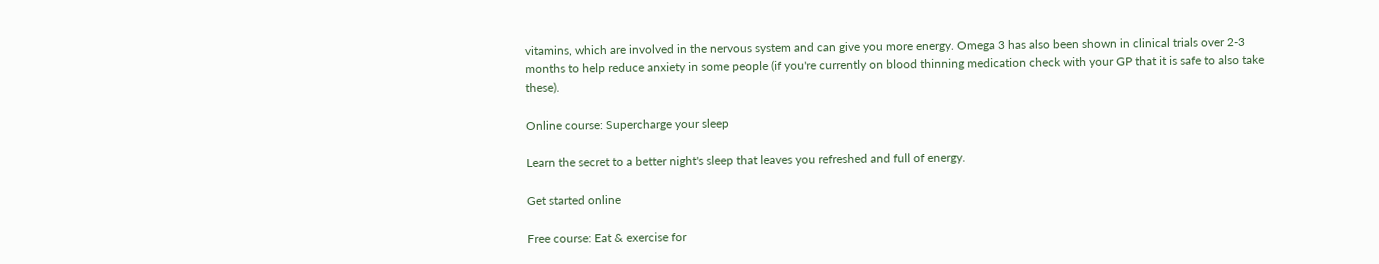vitamins, which are involved in the nervous system and can give you more energy. Omega 3 has also been shown in clinical trials over 2-3 months to help reduce anxiety in some people (if you're currently on blood thinning medication check with your GP that it is safe to also take these).

Online course: Supercharge your sleep

Learn the secret to a better night's sleep that leaves you refreshed and full of energy.

Get started online

Free course: Eat & exercise for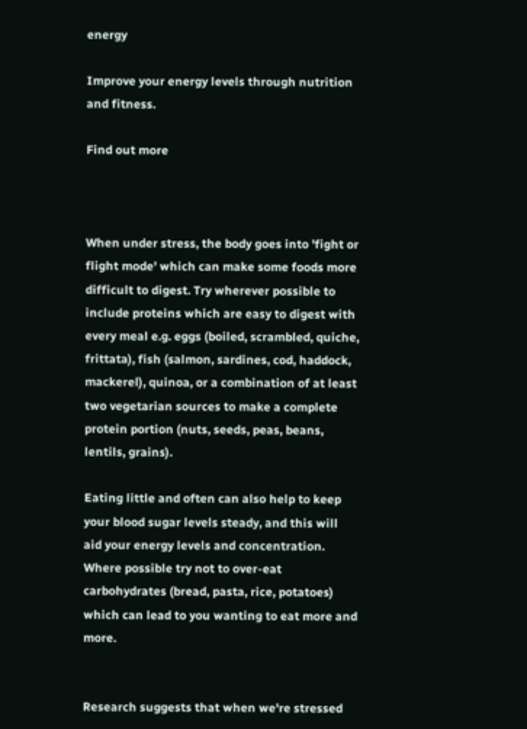energy

Improve your energy levels through nutrition and fitness.

Find out more



When under stress, the body goes into 'fight or flight mode' which can make some foods more difficult to digest. Try wherever possible to include proteins which are easy to digest with every meal e.g. eggs (boiled, scrambled, quiche, frittata), fish (salmon, sardines, cod, haddock, mackerel), quinoa, or a combination of at least two vegetarian sources to make a complete protein portion (nuts, seeds, peas, beans, lentils, grains).

Eating little and often can also help to keep your blood sugar levels steady, and this will aid your energy levels and concentration. Where possible try not to over-eat carbohydrates (bread, pasta, rice, potatoes) which can lead to you wanting to eat more and more.


Research suggests that when we're stressed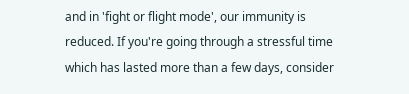and in 'fight or flight mode', our immunity is reduced. If you're going through a stressful time which has lasted more than a few days, consider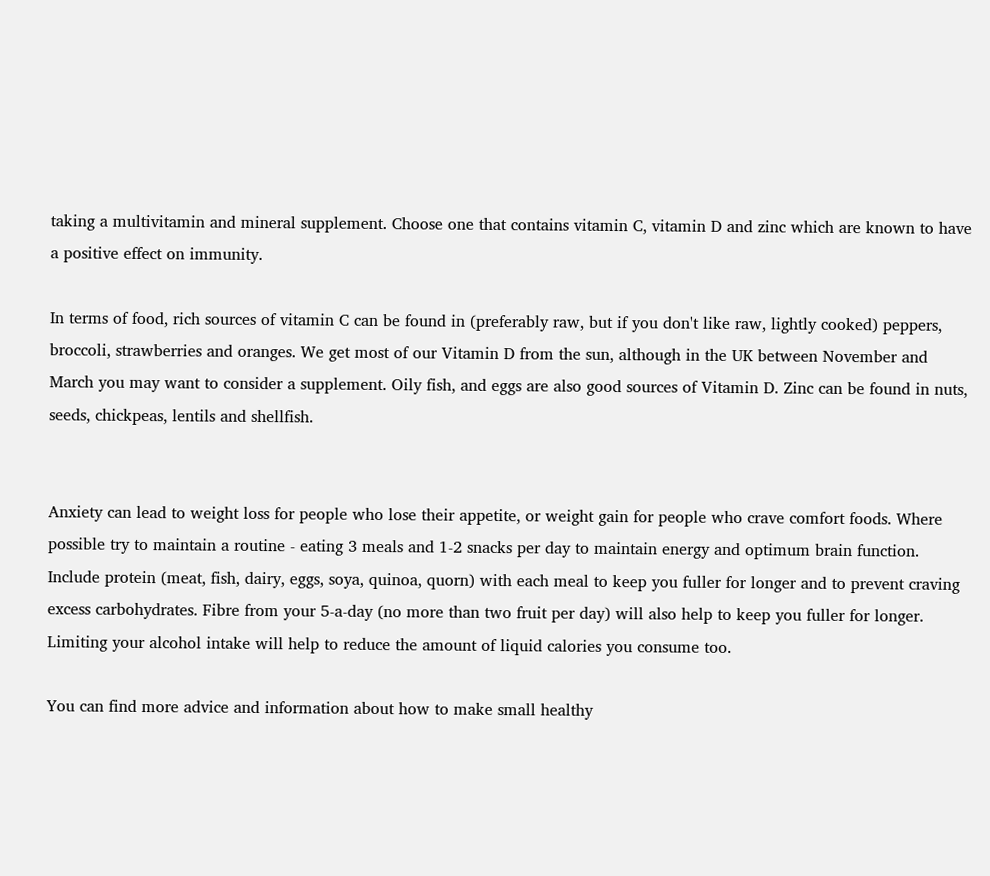taking a multivitamin and mineral supplement. Choose one that contains vitamin C, vitamin D and zinc which are known to have a positive effect on immunity.

In terms of food, rich sources of vitamin C can be found in (preferably raw, but if you don't like raw, lightly cooked) peppers, broccoli, strawberries and oranges. We get most of our Vitamin D from the sun, although in the UK between November and March you may want to consider a supplement. Oily fish, and eggs are also good sources of Vitamin D. Zinc can be found in nuts, seeds, chickpeas, lentils and shellfish.


Anxiety can lead to weight loss for people who lose their appetite, or weight gain for people who crave comfort foods. Where possible try to maintain a routine - eating 3 meals and 1-2 snacks per day to maintain energy and optimum brain function. Include protein (meat, fish, dairy, eggs, soya, quinoa, quorn) with each meal to keep you fuller for longer and to prevent craving excess carbohydrates. Fibre from your 5-a-day (no more than two fruit per day) will also help to keep you fuller for longer. Limiting your alcohol intake will help to reduce the amount of liquid calories you consume too.

You can find more advice and information about how to make small healthy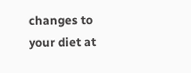changes to your diet at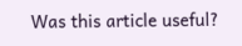Was this article useful?